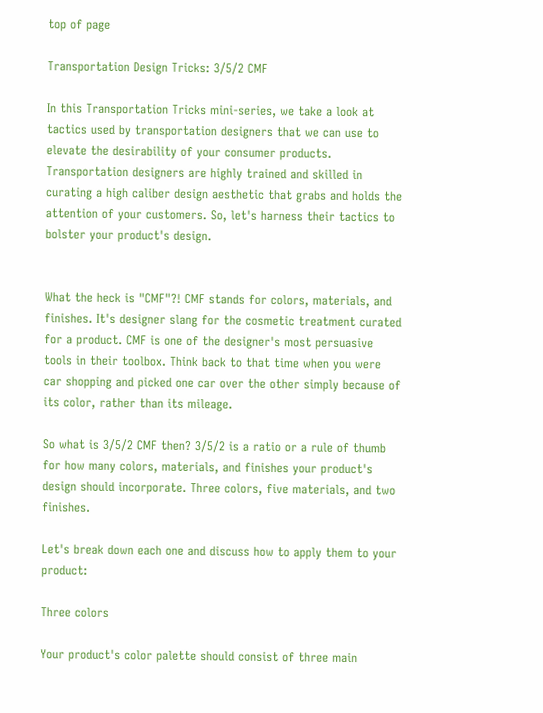top of page

Transportation Design Tricks: 3/5/2 CMF

In this Transportation Tricks mini-series, we take a look at tactics used by transportation designers that we can use to elevate the desirability of your consumer products. Transportation designers are highly trained and skilled in curating a high caliber design aesthetic that grabs and holds the attention of your customers. So, let's harness their tactics to bolster your product's design.


What the heck is "CMF"?! CMF stands for colors, materials, and finishes. It's designer slang for the cosmetic treatment curated for a product. CMF is one of the designer's most persuasive tools in their toolbox. Think back to that time when you were car shopping and picked one car over the other simply because of its color, rather than its mileage.

So what is 3/5/2 CMF then? 3/5/2 is a ratio or a rule of thumb for how many colors, materials, and finishes your product's design should incorporate. Three colors, five materials, and two finishes.

Let's break down each one and discuss how to apply them to your product:

Three colors

Your product's color palette should consist of three main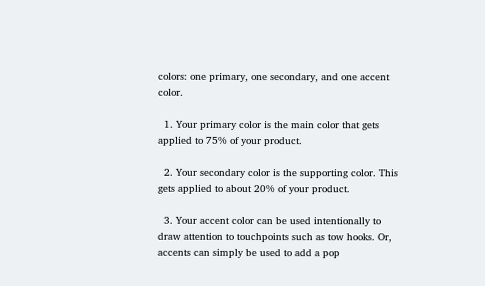colors: one primary, one secondary, and one accent color.

  1. Your primary color is the main color that gets applied to 75% of your product.

  2. Your secondary color is the supporting color. This gets applied to about 20% of your product.

  3. Your accent color can be used intentionally to draw attention to touchpoints such as tow hooks. Or, accents can simply be used to add a pop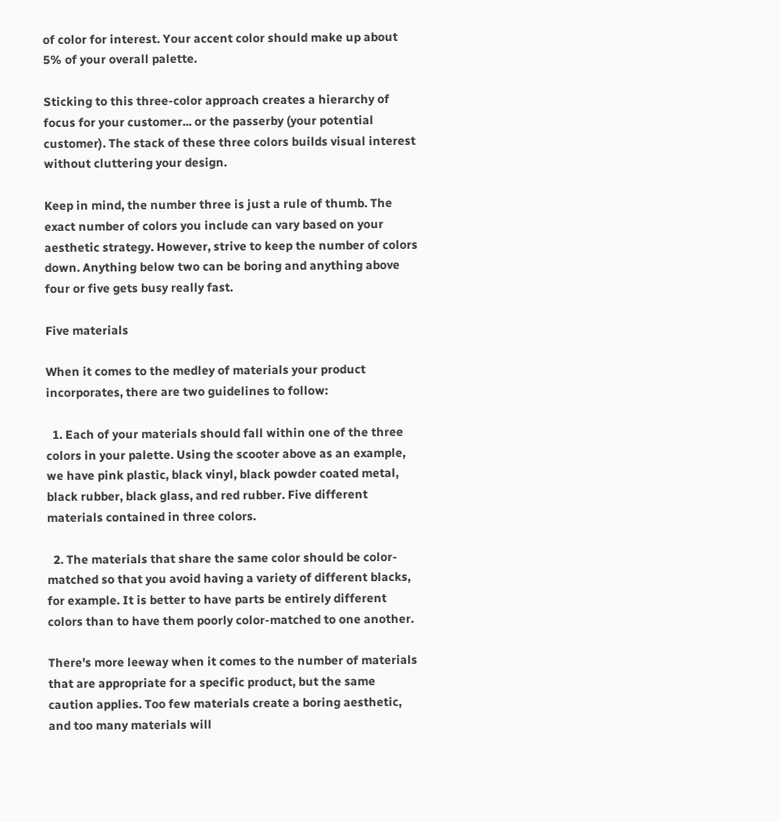of color for interest. Your accent color should make up about 5% of your overall palette.

Sticking to this three-color approach creates a hierarchy of focus for your customer... or the passerby (your potential customer). The stack of these three colors builds visual interest without cluttering your design.

Keep in mind, the number three is just a rule of thumb. The exact number of colors you include can vary based on your aesthetic strategy. However, strive to keep the number of colors down. Anything below two can be boring and anything above four or five gets busy really fast.

Five materials

When it comes to the medley of materials your product incorporates, there are two guidelines to follow:

  1. Each of your materials should fall within one of the three colors in your palette. Using the scooter above as an example, we have pink plastic, black vinyl, black powder coated metal, black rubber, black glass, and red rubber. Five different materials contained in three colors.

  2. The materials that share the same color should be color-matched so that you avoid having a variety of different blacks, for example. It is better to have parts be entirely different colors than to have them poorly color-matched to one another.

There's more leeway when it comes to the number of materials that are appropriate for a specific product, but the same caution applies. Too few materials create a boring aesthetic, and too many materials will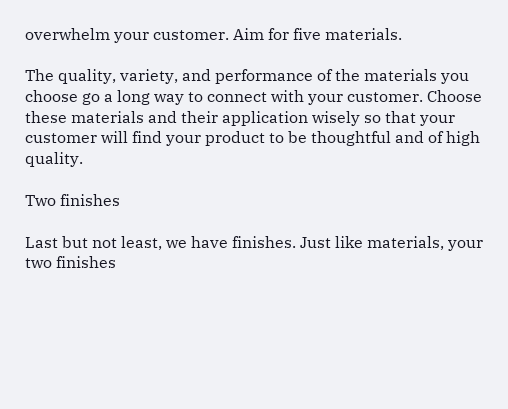overwhelm your customer. Aim for five materials.

The quality, variety, and performance of the materials you choose go a long way to connect with your customer. Choose these materials and their application wisely so that your customer will find your product to be thoughtful and of high quality.

Two finishes

Last but not least, we have finishes. Just like materials, your two finishes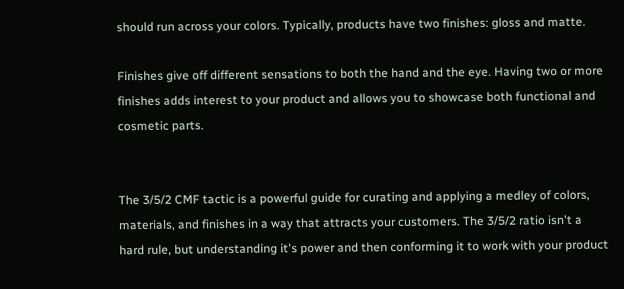should run across your colors. Typically, products have two finishes: gloss and matte.

Finishes give off different sensations to both the hand and the eye. Having two or more finishes adds interest to your product and allows you to showcase both functional and cosmetic parts.


The 3/5/2 CMF tactic is a powerful guide for curating and applying a medley of colors, materials, and finishes in a way that attracts your customers. The 3/5/2 ratio isn't a hard rule, but understanding it's power and then conforming it to work with your product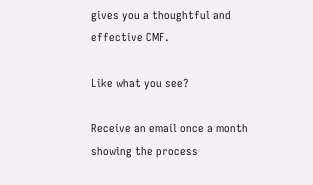gives you a thoughtful and effective CMF.

Like what you see?

Receive an email once a month
showing the process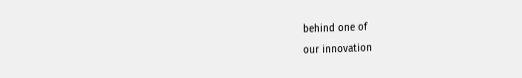behind one of
our innovation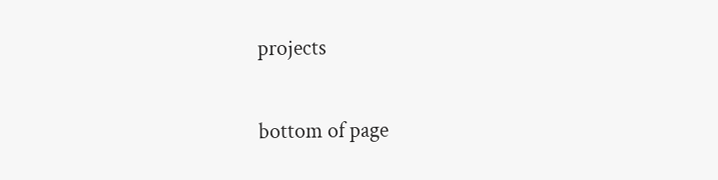projects

bottom of page